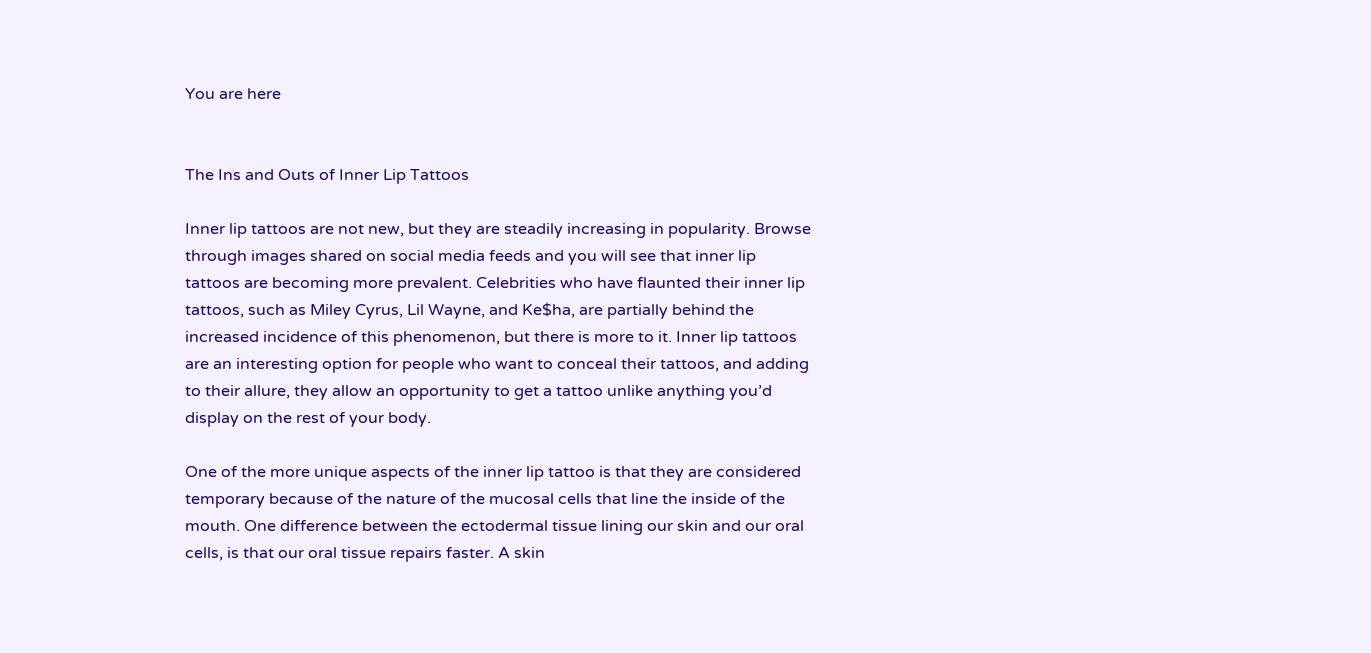You are here


The Ins and Outs of Inner Lip Tattoos

Inner lip tattoos are not new, but they are steadily increasing in popularity. Browse through images shared on social media feeds and you will see that inner lip tattoos are becoming more prevalent. Celebrities who have flaunted their inner lip tattoos, such as Miley Cyrus, Lil Wayne, and Ke$ha, are partially behind the increased incidence of this phenomenon, but there is more to it. Inner lip tattoos are an interesting option for people who want to conceal their tattoos, and adding to their allure, they allow an opportunity to get a tattoo unlike anything you’d display on the rest of your body.

One of the more unique aspects of the inner lip tattoo is that they are considered temporary because of the nature of the mucosal cells that line the inside of the mouth. One difference between the ectodermal tissue lining our skin and our oral cells, is that our oral tissue repairs faster. A skin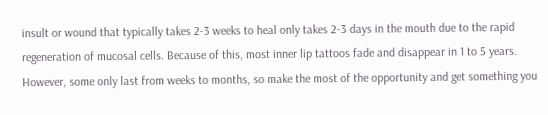insult or wound that typically takes 2-3 weeks to heal only takes 2-3 days in the mouth due to the rapid regeneration of mucosal cells. Because of this, most inner lip tattoos fade and disappear in 1 to 5 years. However, some only last from weeks to months, so make the most of the opportunity and get something you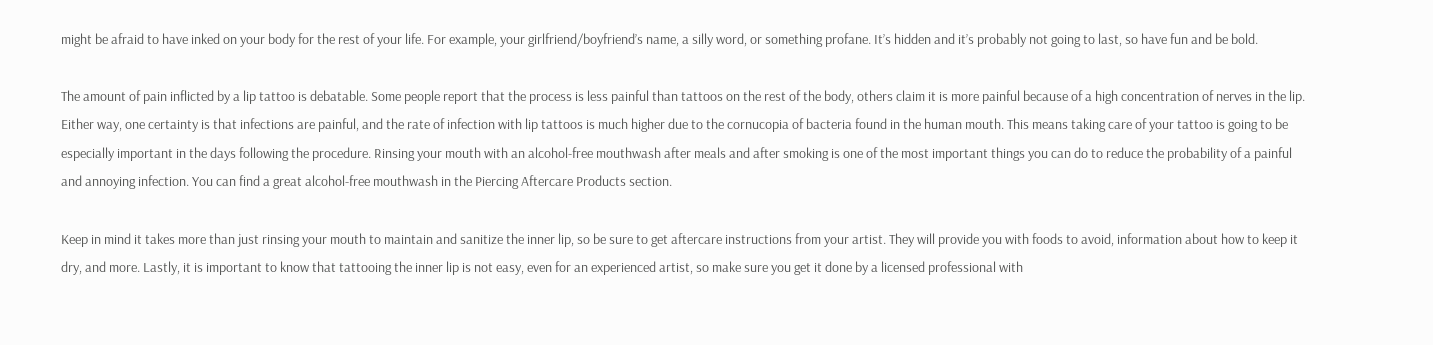might be afraid to have inked on your body for the rest of your life. For example, your girlfriend/boyfriend’s name, a silly word, or something profane. It’s hidden and it’s probably not going to last, so have fun and be bold.

The amount of pain inflicted by a lip tattoo is debatable. Some people report that the process is less painful than tattoos on the rest of the body, others claim it is more painful because of a high concentration of nerves in the lip. Either way, one certainty is that infections are painful, and the rate of infection with lip tattoos is much higher due to the cornucopia of bacteria found in the human mouth. This means taking care of your tattoo is going to be especially important in the days following the procedure. Rinsing your mouth with an alcohol-free mouthwash after meals and after smoking is one of the most important things you can do to reduce the probability of a painful and annoying infection. You can find a great alcohol-free mouthwash in the Piercing Aftercare Products section.

Keep in mind it takes more than just rinsing your mouth to maintain and sanitize the inner lip, so be sure to get aftercare instructions from your artist. They will provide you with foods to avoid, information about how to keep it dry, and more. Lastly, it is important to know that tattooing the inner lip is not easy, even for an experienced artist, so make sure you get it done by a licensed professional with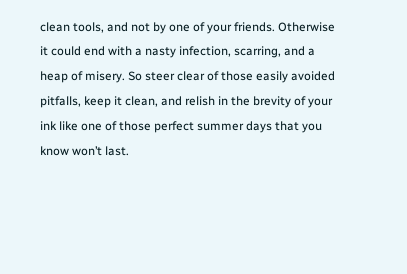clean tools, and not by one of your friends. Otherwise it could end with a nasty infection, scarring, and a heap of misery. So steer clear of those easily avoided pitfalls, keep it clean, and relish in the brevity of your ink like one of those perfect summer days that you know won’t last.